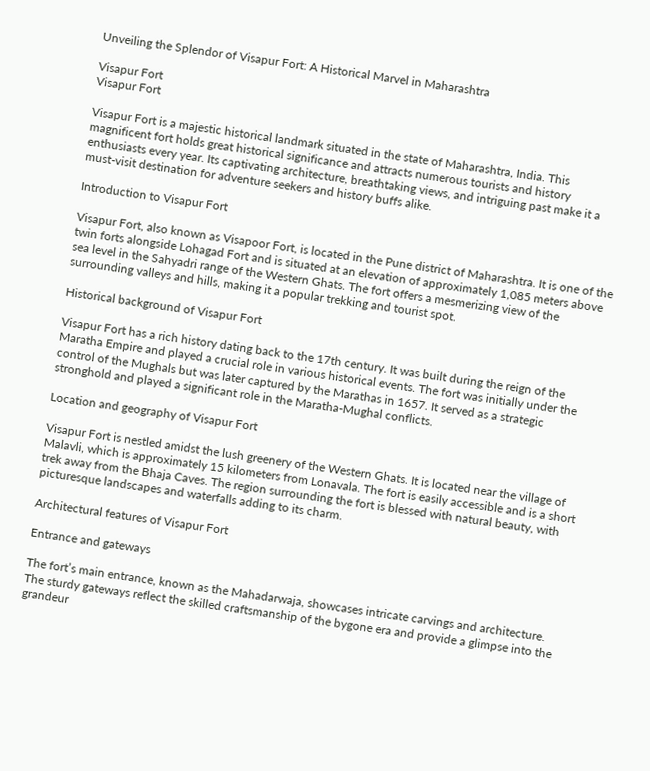Unveiling the Splendor of Visapur Fort: A Historical Marvel in Maharashtra

Visapur Fort
Visapur Fort

Visapur Fort is a majestic historical landmark situated in the state of Maharashtra, India. This magnificent fort holds great historical significance and attracts numerous tourists and history enthusiasts every year. Its captivating architecture, breathtaking views, and intriguing past make it a must-visit destination for adventure seekers and history buffs alike.

Introduction to Visapur Fort

Visapur Fort, also known as Visapoor Fort, is located in the Pune district of Maharashtra. It is one of the twin forts alongside Lohagad Fort and is situated at an elevation of approximately 1,085 meters above sea level in the Sahyadri range of the Western Ghats. The fort offers a mesmerizing view of the surrounding valleys and hills, making it a popular trekking and tourist spot.

Historical background of Visapur Fort

Visapur Fort has a rich history dating back to the 17th century. It was built during the reign of the Maratha Empire and played a crucial role in various historical events. The fort was initially under the control of the Mughals but was later captured by the Marathas in 1657. It served as a strategic stronghold and played a significant role in the Maratha-Mughal conflicts.

Location and geography of Visapur Fort

Visapur Fort is nestled amidst the lush greenery of the Western Ghats. It is located near the village of Malavli, which is approximately 15 kilometers from Lonavala. The fort is easily accessible and is a short trek away from the Bhaja Caves. The region surrounding the fort is blessed with natural beauty, with picturesque landscapes and waterfalls adding to its charm.

Architectural features of Visapur Fort

Entrance and gateways

The fort’s main entrance, known as the Mahadarwaja, showcases intricate carvings and architecture. The sturdy gateways reflect the skilled craftsmanship of the bygone era and provide a glimpse into the grandeur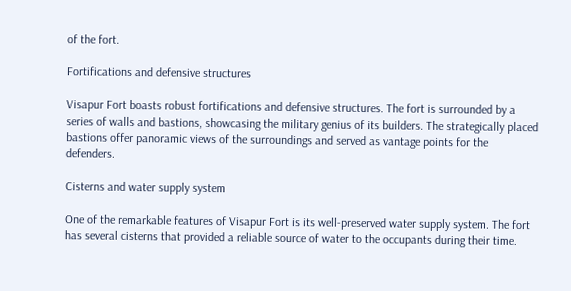of the fort.

Fortifications and defensive structures

Visapur Fort boasts robust fortifications and defensive structures. The fort is surrounded by a series of walls and bastions, showcasing the military genius of its builders. The strategically placed bastions offer panoramic views of the surroundings and served as vantage points for the defenders.

Cisterns and water supply system

One of the remarkable features of Visapur Fort is its well-preserved water supply system. The fort has several cisterns that provided a reliable source of water to the occupants during their time.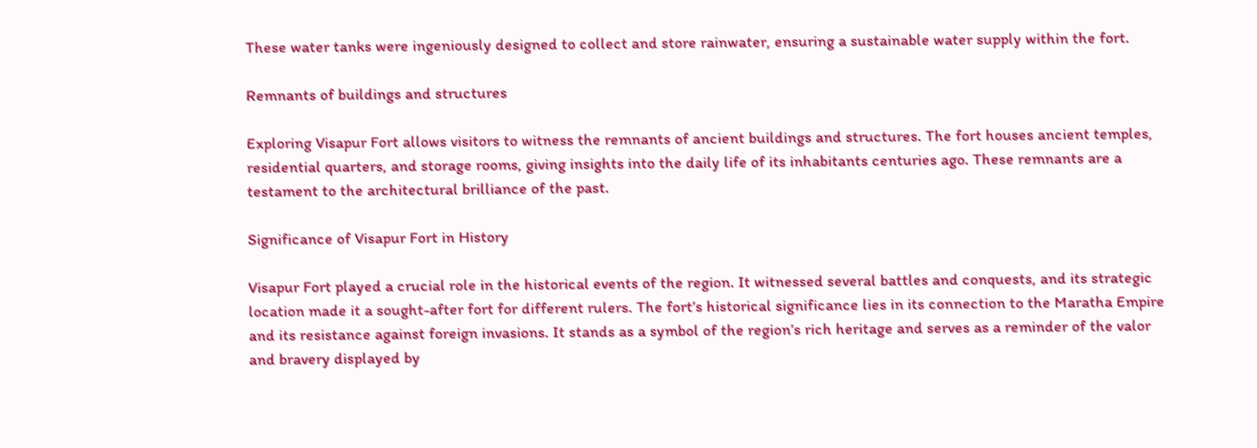These water tanks were ingeniously designed to collect and store rainwater, ensuring a sustainable water supply within the fort.

Remnants of buildings and structures

Exploring Visapur Fort allows visitors to witness the remnants of ancient buildings and structures. The fort houses ancient temples, residential quarters, and storage rooms, giving insights into the daily life of its inhabitants centuries ago. These remnants are a testament to the architectural brilliance of the past.

Significance of Visapur Fort in History

Visapur Fort played a crucial role in the historical events of the region. It witnessed several battles and conquests, and its strategic location made it a sought-after fort for different rulers. The fort’s historical significance lies in its connection to the Maratha Empire and its resistance against foreign invasions. It stands as a symbol of the region’s rich heritage and serves as a reminder of the valor and bravery displayed by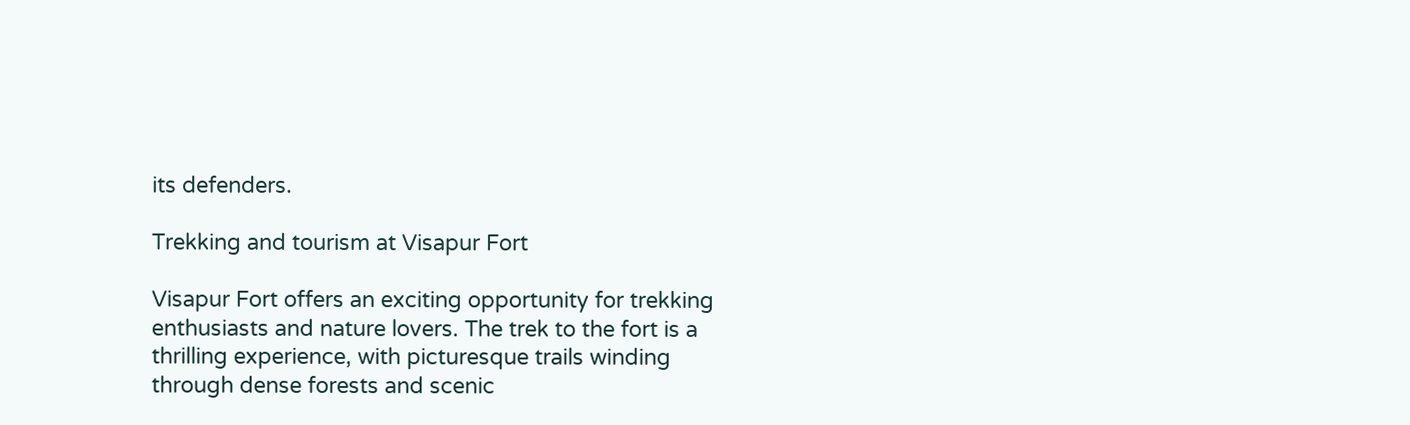its defenders.

Trekking and tourism at Visapur Fort

Visapur Fort offers an exciting opportunity for trekking enthusiasts and nature lovers. The trek to the fort is a thrilling experience, with picturesque trails winding through dense forests and scenic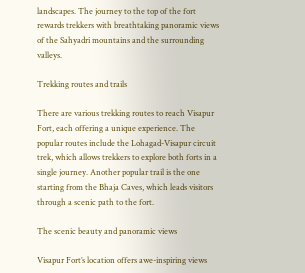landscapes. The journey to the top of the fort rewards trekkers with breathtaking panoramic views of the Sahyadri mountains and the surrounding valleys.

Trekking routes and trails

There are various trekking routes to reach Visapur Fort, each offering a unique experience. The popular routes include the Lohagad-Visapur circuit trek, which allows trekkers to explore both forts in a single journey. Another popular trail is the one starting from the Bhaja Caves, which leads visitors through a scenic path to the fort.

The scenic beauty and panoramic views

Visapur Fort’s location offers awe-inspiring views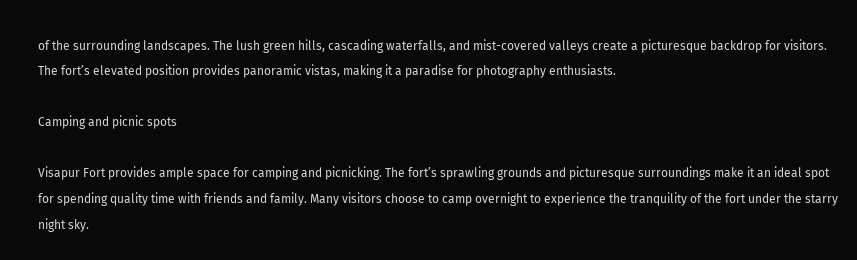of the surrounding landscapes. The lush green hills, cascading waterfalls, and mist-covered valleys create a picturesque backdrop for visitors. The fort’s elevated position provides panoramic vistas, making it a paradise for photography enthusiasts.

Camping and picnic spots

Visapur Fort provides ample space for camping and picnicking. The fort’s sprawling grounds and picturesque surroundings make it an ideal spot for spending quality time with friends and family. Many visitors choose to camp overnight to experience the tranquility of the fort under the starry night sky.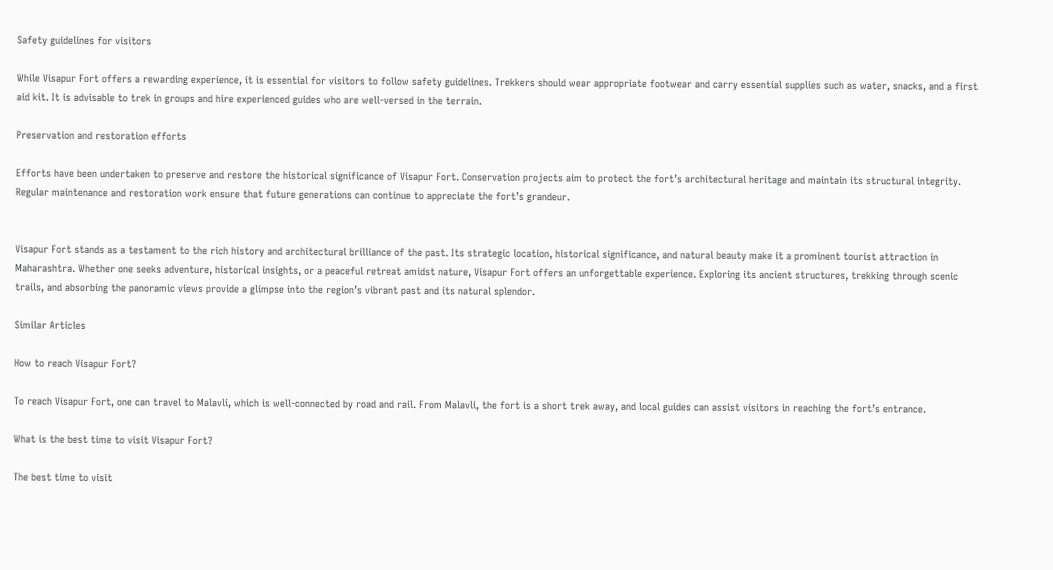Safety guidelines for visitors

While Visapur Fort offers a rewarding experience, it is essential for visitors to follow safety guidelines. Trekkers should wear appropriate footwear and carry essential supplies such as water, snacks, and a first aid kit. It is advisable to trek in groups and hire experienced guides who are well-versed in the terrain.

Preservation and restoration efforts

Efforts have been undertaken to preserve and restore the historical significance of Visapur Fort. Conservation projects aim to protect the fort’s architectural heritage and maintain its structural integrity. Regular maintenance and restoration work ensure that future generations can continue to appreciate the fort’s grandeur.


Visapur Fort stands as a testament to the rich history and architectural brilliance of the past. Its strategic location, historical significance, and natural beauty make it a prominent tourist attraction in Maharashtra. Whether one seeks adventure, historical insights, or a peaceful retreat amidst nature, Visapur Fort offers an unforgettable experience. Exploring its ancient structures, trekking through scenic trails, and absorbing the panoramic views provide a glimpse into the region’s vibrant past and its natural splendor.

Similar Articles

How to reach Visapur Fort?

To reach Visapur Fort, one can travel to Malavli, which is well-connected by road and rail. From Malavli, the fort is a short trek away, and local guides can assist visitors in reaching the fort’s entrance.

What is the best time to visit Visapur Fort?

The best time to visit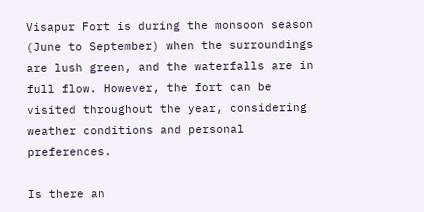Visapur Fort is during the monsoon season (June to September) when the surroundings are lush green, and the waterfalls are in full flow. However, the fort can be visited throughout the year, considering weather conditions and personal preferences.

Is there an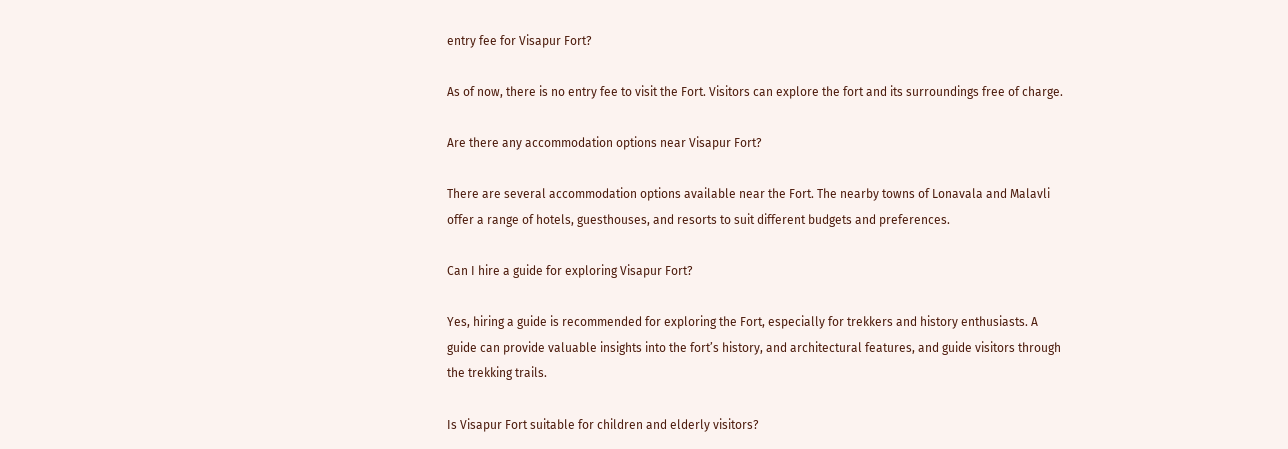entry fee for Visapur Fort?

As of now, there is no entry fee to visit the Fort. Visitors can explore the fort and its surroundings free of charge.

Are there any accommodation options near Visapur Fort?

There are several accommodation options available near the Fort. The nearby towns of Lonavala and Malavli offer a range of hotels, guesthouses, and resorts to suit different budgets and preferences.

Can I hire a guide for exploring Visapur Fort?

Yes, hiring a guide is recommended for exploring the Fort, especially for trekkers and history enthusiasts. A guide can provide valuable insights into the fort’s history, and architectural features, and guide visitors through the trekking trails.

Is Visapur Fort suitable for children and elderly visitors?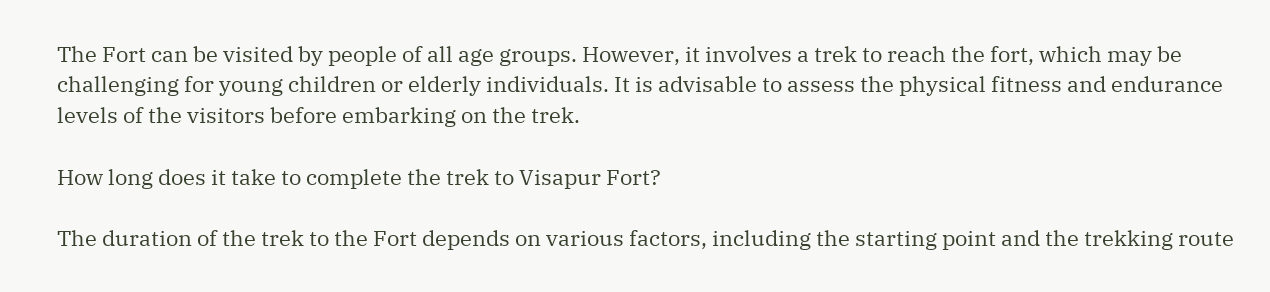The Fort can be visited by people of all age groups. However, it involves a trek to reach the fort, which may be challenging for young children or elderly individuals. It is advisable to assess the physical fitness and endurance levels of the visitors before embarking on the trek.

How long does it take to complete the trek to Visapur Fort?

The duration of the trek to the Fort depends on various factors, including the starting point and the trekking route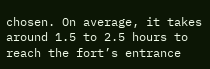chosen. On average, it takes around 1.5 to 2.5 hours to reach the fort’s entrance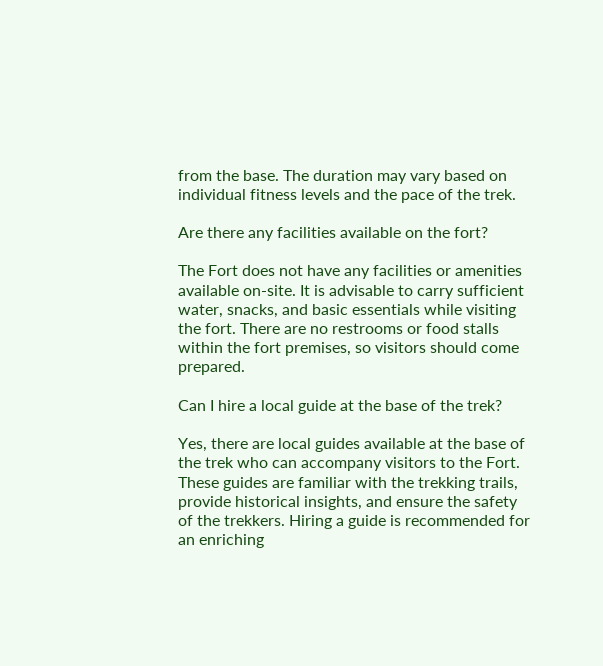from the base. The duration may vary based on individual fitness levels and the pace of the trek.

Are there any facilities available on the fort?

The Fort does not have any facilities or amenities available on-site. It is advisable to carry sufficient water, snacks, and basic essentials while visiting the fort. There are no restrooms or food stalls within the fort premises, so visitors should come prepared.

Can I hire a local guide at the base of the trek?

Yes, there are local guides available at the base of the trek who can accompany visitors to the Fort. These guides are familiar with the trekking trails, provide historical insights, and ensure the safety of the trekkers. Hiring a guide is recommended for an enriching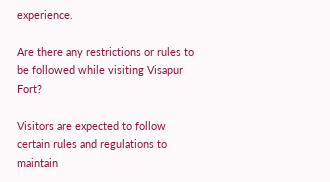experience.

Are there any restrictions or rules to be followed while visiting Visapur Fort?

Visitors are expected to follow certain rules and regulations to maintain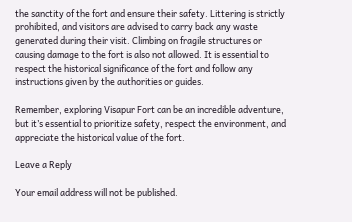the sanctity of the fort and ensure their safety. Littering is strictly prohibited, and visitors are advised to carry back any waste generated during their visit. Climbing on fragile structures or causing damage to the fort is also not allowed. It is essential to respect the historical significance of the fort and follow any instructions given by the authorities or guides.

Remember, exploring Visapur Fort can be an incredible adventure, but it’s essential to prioritize safety, respect the environment, and appreciate the historical value of the fort.

Leave a Reply

Your email address will not be published.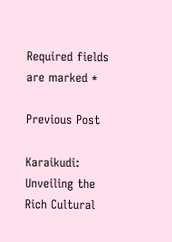Required fields are marked *

Previous Post

Karaikudi: Unveiling the Rich Cultural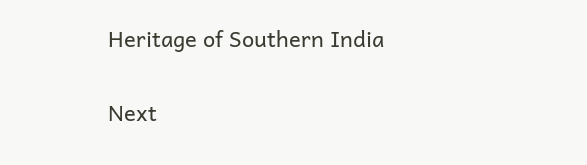Heritage of Southern India

Next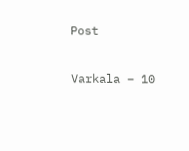Post

Varkala – 10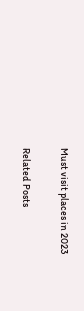Must visit places in 2023

Related Posts